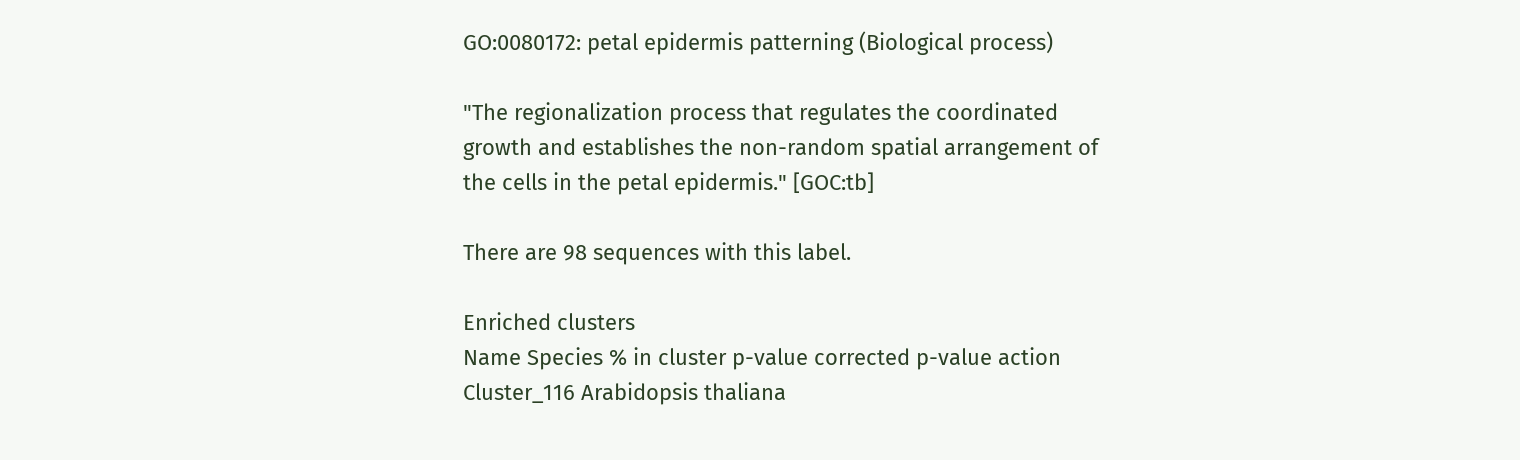GO:0080172: petal epidermis patterning (Biological process)

"The regionalization process that regulates the coordinated growth and establishes the non-random spatial arrangement of the cells in the petal epidermis." [GOC:tb]

There are 98 sequences with this label.

Enriched clusters
Name Species % in cluster p-value corrected p-value action
Cluster_116 Arabidopsis thaliana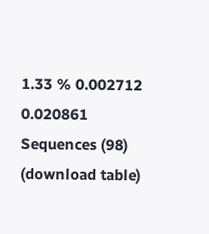1.33 % 0.002712 0.020861
Sequences (98) (download table)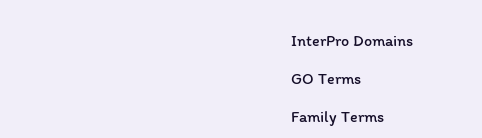InterPro Domains

GO Terms

Family Terms